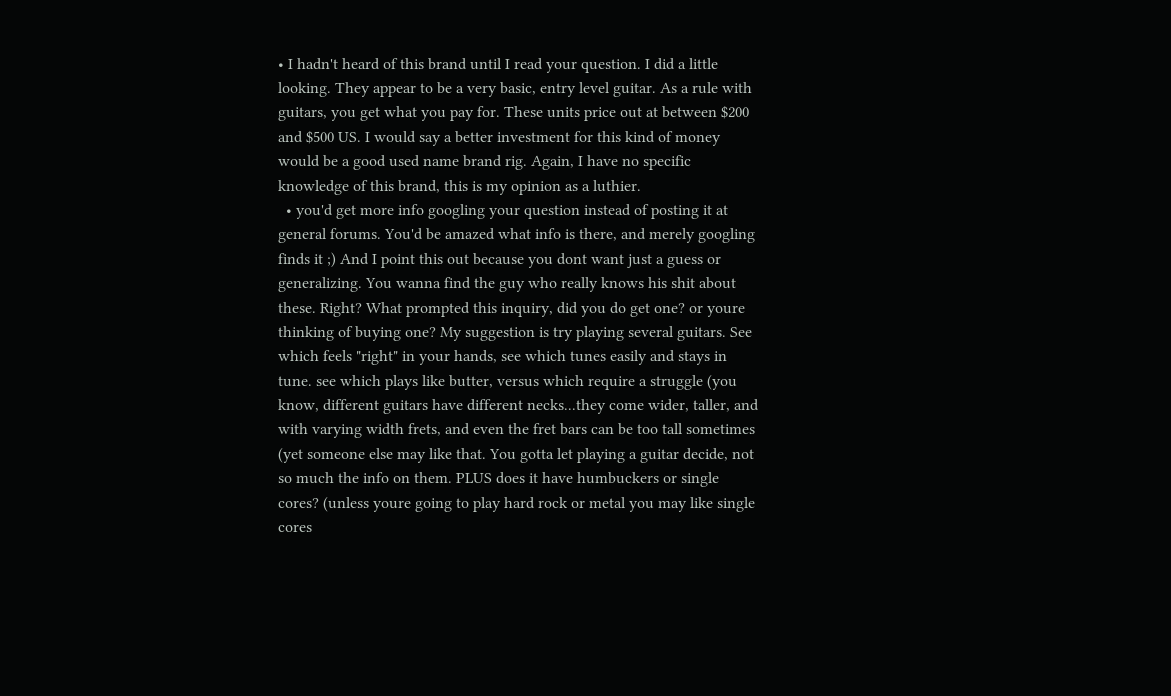• I hadn't heard of this brand until I read your question. I did a little looking. They appear to be a very basic, entry level guitar. As a rule with guitars, you get what you pay for. These units price out at between $200 and $500 US. I would say a better investment for this kind of money would be a good used name brand rig. Again, I have no specific knowledge of this brand, this is my opinion as a luthier.
  • you'd get more info googling your question instead of posting it at general forums. You'd be amazed what info is there, and merely googling finds it ;) And I point this out because you dont want just a guess or generalizing. You wanna find the guy who really knows his shit about these. Right? What prompted this inquiry, did you do get one? or youre thinking of buying one? My suggestion is try playing several guitars. See which feels "right" in your hands, see which tunes easily and stays in tune. see which plays like butter, versus which require a struggle (you know, different guitars have different necks...they come wider, taller, and with varying width frets, and even the fret bars can be too tall sometimes (yet someone else may like that. You gotta let playing a guitar decide, not so much the info on them. PLUS does it have humbuckers or single cores? (unless youre going to play hard rock or metal you may like single cores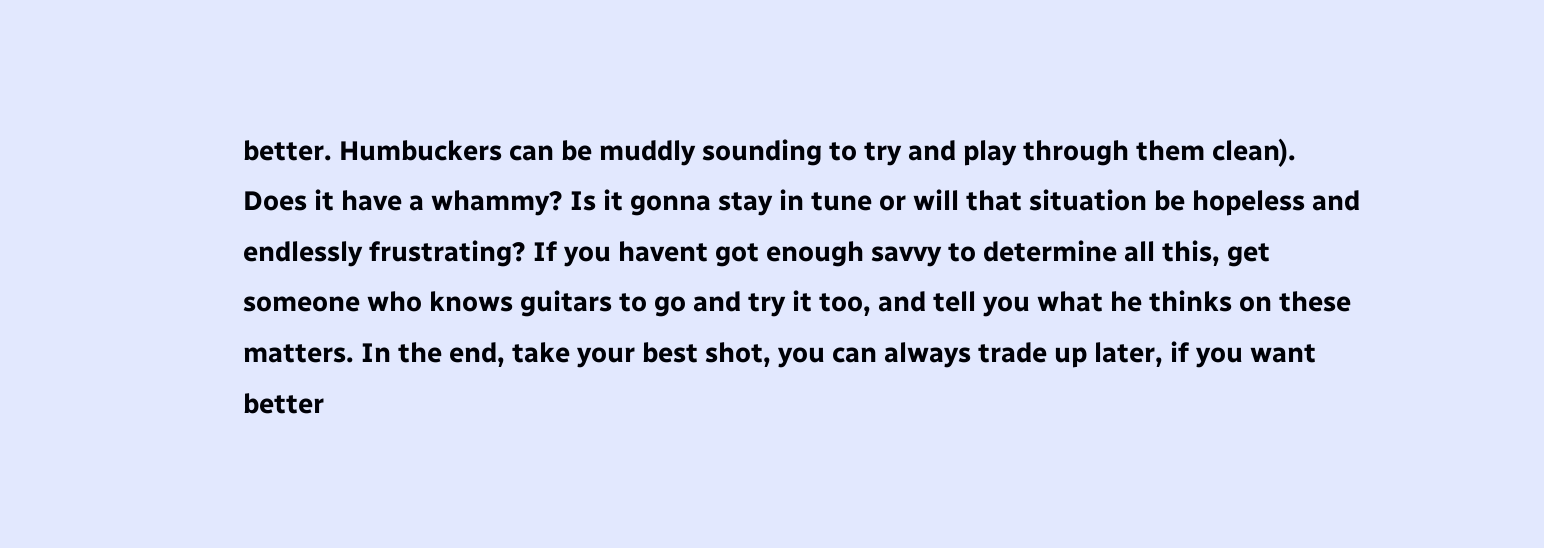better. Humbuckers can be muddly sounding to try and play through them clean). Does it have a whammy? Is it gonna stay in tune or will that situation be hopeless and endlessly frustrating? If you havent got enough savvy to determine all this, get someone who knows guitars to go and try it too, and tell you what he thinks on these matters. In the end, take your best shot, you can always trade up later, if you want better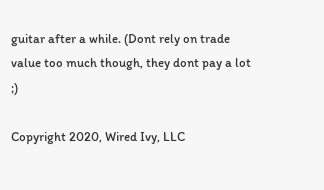guitar after a while. (Dont rely on trade value too much though, they dont pay a lot ;)

Copyright 2020, Wired Ivy, LLC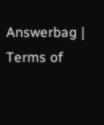Answerbag | Terms of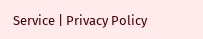Service | Privacy Policy